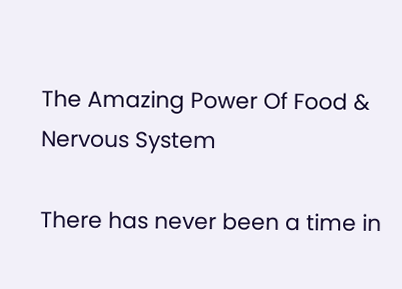The Amazing Power Of Food & Nervous System

There has never been a time in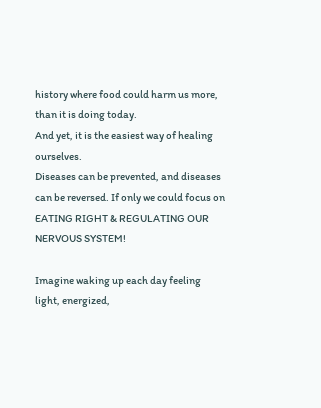history where food could harm us more, than it is doing today.
And yet, it is the easiest way of healing ourselves.
Diseases can be prevented, and diseases can be reversed. If only we could focus on EATING RIGHT & REGULATING OUR NERVOUS SYSTEM!

Imagine waking up each day feeling light, energized,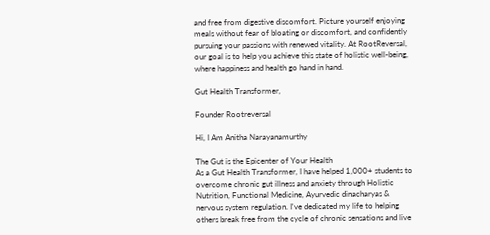and free from digestive discomfort. Picture yourself enjoying meals without fear of bloating or discomfort, and confidently pursuing your passions with renewed vitality. At RootReversal, our goal is to help you achieve this state of holistic well-being, where happiness and health go hand in hand.

Gut Health Transformer,

Founder Rootreversal

Hi, I Am Anitha Narayanamurthy

The Gut is the Epicenter of Your Health
As a Gut Health Transformer, I have helped 1,000+ students to overcome chronic gut illness and anxiety through Holistic Nutrition, Functional Medicine, Ayurvedic dinacharyas & nervous system regulation. I've dedicated my life to helping others break free from the cycle of chronic sensations and live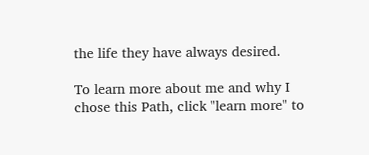the life they have always desired.

To learn more about me and why I chose this Path, click "learn more" to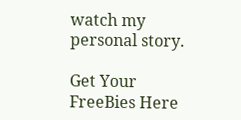watch my personal story.

Get Your FreeBies Here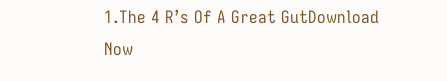1.The 4 R’s Of A Great GutDownload Now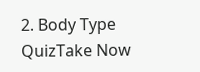2. Body Type QuizTake Now